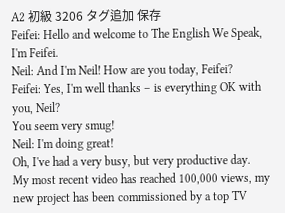A2 初級 3206 タグ追加 保存
Feifei: Hello and welcome to The English We Speak, I'm Feifei.
Neil: And I'm Neil! How are you today, Feifei?
Feifei: Yes, I'm well thanks – is everything OK with you, Neil?
You seem very smug!
Neil: I'm doing great!
Oh, I've had a very busy, but very productive day.
My most recent video has reached 100,000 views, my new project has been commissioned by a top TV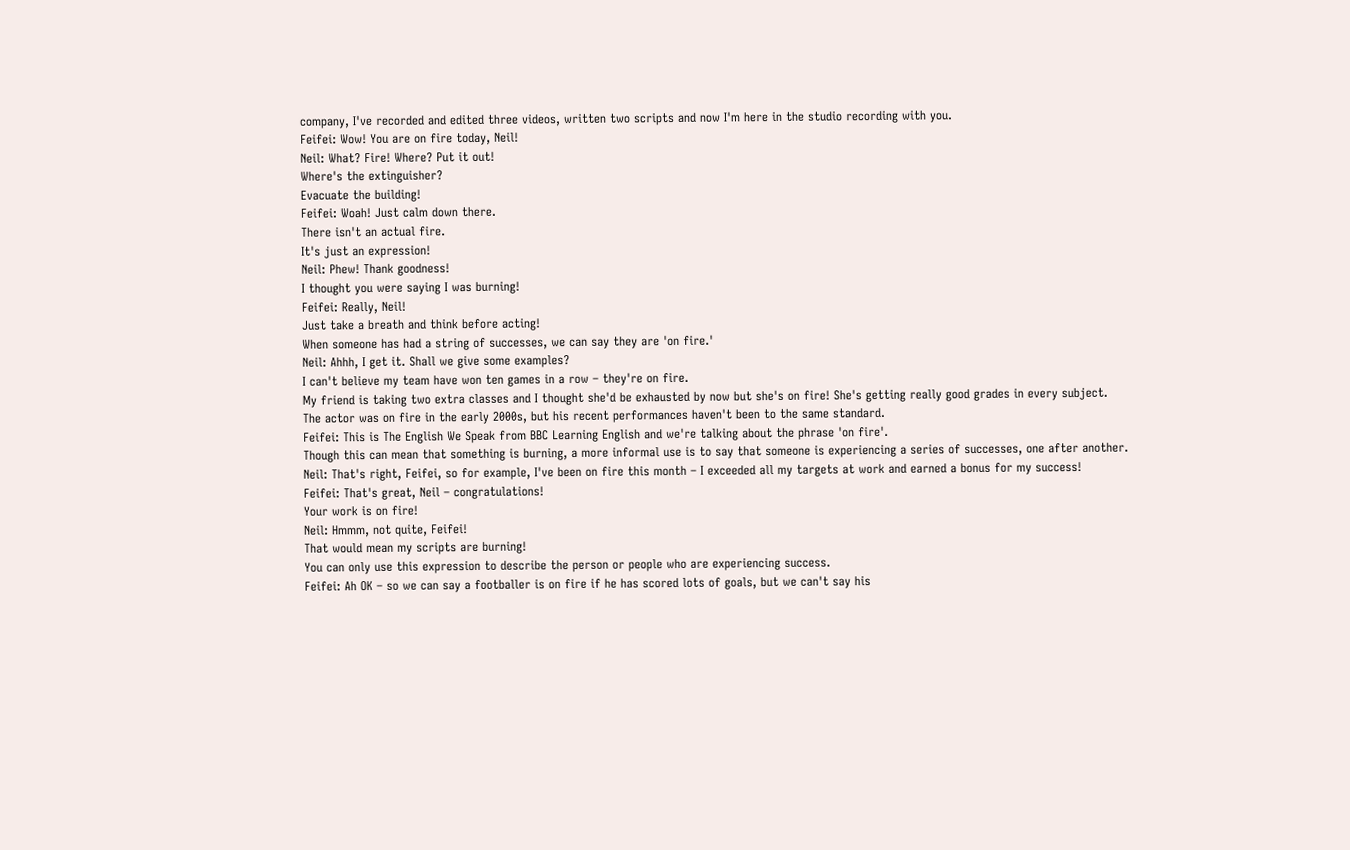company, I've recorded and edited three videos, written two scripts and now I'm here in the studio recording with you.
Feifei: Wow! You are on fire today, Neil!
Neil: What? Fire! Where? Put it out!
Where's the extinguisher?
Evacuate the building!
Feifei: Woah! Just calm down there.
There isn't an actual fire.
It's just an expression!
Neil: Phew! Thank goodness!
I thought you were saying I was burning!
Feifei: Really, Neil!
Just take a breath and think before acting!
When someone has had a string of successes, we can say they are 'on fire.'
Neil: Ahhh, I get it. Shall we give some examples?
I can't believe my team have won ten games in a row – they're on fire.
My friend is taking two extra classes and I thought she'd be exhausted by now but she's on fire! She's getting really good grades in every subject.
The actor was on fire in the early 2000s, but his recent performances haven't been to the same standard.
Feifei: This is The English We Speak from BBC Learning English and we're talking about the phrase 'on fire'.
Though this can mean that something is burning, a more informal use is to say that someone is experiencing a series of successes, one after another.
Neil: That's right, Feifei, so for example, I've been on fire this month – I exceeded all my targets at work and earned a bonus for my success!
Feifei: That's great, Neil – congratulations!
Your work is on fire!
Neil: Hmmm, not quite, Feifei!
That would mean my scripts are burning!
You can only use this expression to describe the person or people who are experiencing success.
Feifei: Ah OK – so we can say a footballer is on fire if he has scored lots of goals, but we can't say his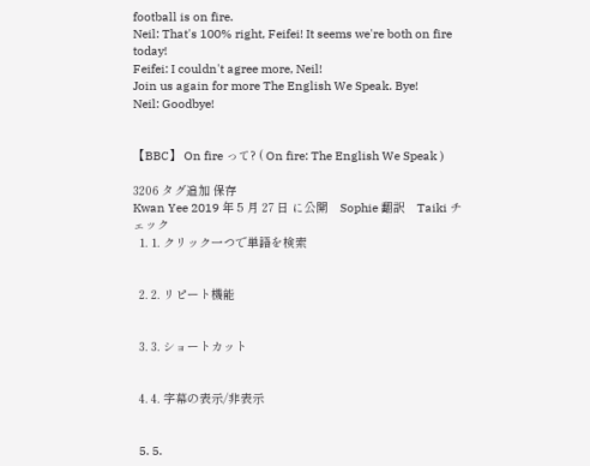football is on fire.
Neil: That's 100% right, Feifei! It seems we're both on fire today!
Feifei: I couldn't agree more, Neil!
Join us again for more The English We Speak. Bye!
Neil: Goodbye!


【BBC】 On fire って? ( On fire: The English We Speak )

3206 タグ追加 保存
Kwan Yee 2019 年 5 月 27 日 に公開    Sophie 翻訳    Taiki チェック
  1. 1. クリック一つで単語を検索


  2. 2. リピート機能


  3. 3. ショートカット


  4. 4. 字幕の表示/非表示


  5. 5.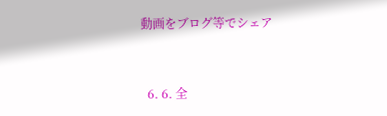動画をブログ等でシェア


  6. 6. 全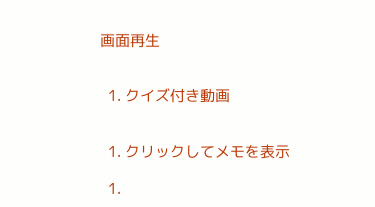画面再生


  1. クイズ付き動画


  1. クリックしてメモを表示

  1.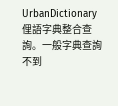UrbanDictionary 俚語字典整合查詢。一般字典查詢不到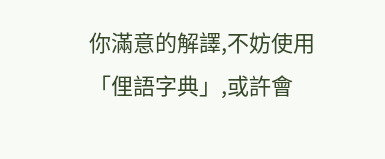你滿意的解譯,不妨使用「俚語字典」,或許會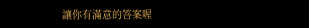讓你有滿意的答案喔